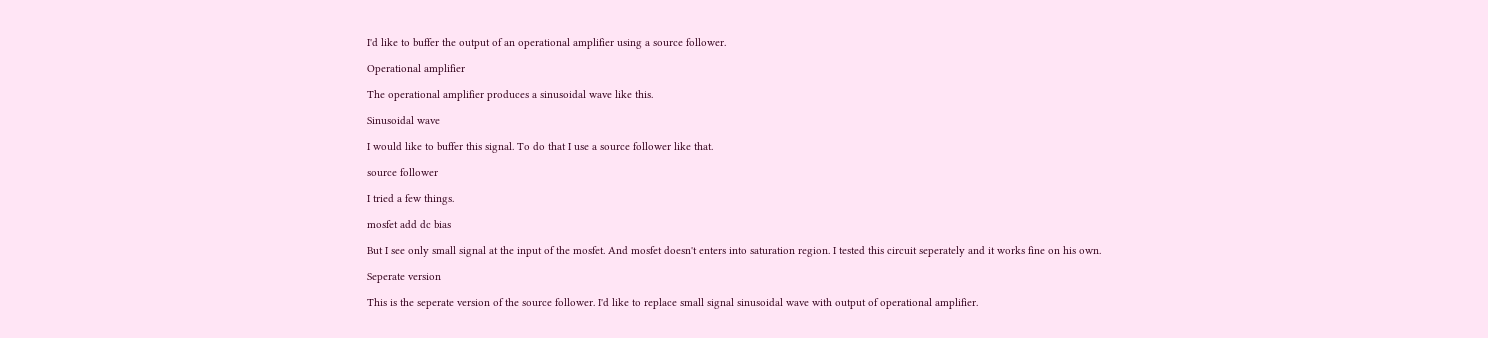I'd like to buffer the output of an operational amplifier using a source follower.

Operational amplifier

The operational amplifier produces a sinusoidal wave like this.

Sinusoidal wave

I would like to buffer this signal. To do that I use a source follower like that.

source follower

I tried a few things.

mosfet add dc bias

But I see only small signal at the input of the mosfet. And mosfet doesn't enters into saturation region. I tested this circuit seperately and it works fine on his own.

Seperate version

This is the seperate version of the source follower. I'd like to replace small signal sinusoidal wave with output of operational amplifier.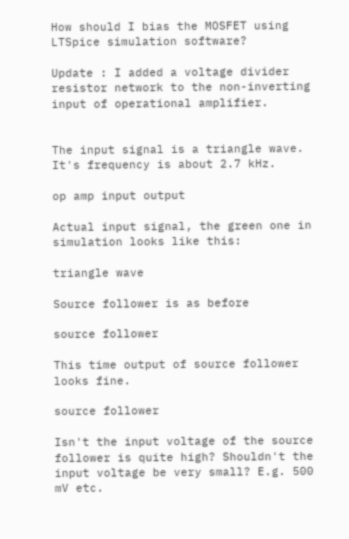How should I bias the MOSFET using LTSpice simulation software?

Update : I added a voltage divider resistor network to the non-inverting input of operational amplifier.


The input signal is a triangle wave. It's frequency is about 2.7 kHz.

op amp input output

Actual input signal, the green one in simulation looks like this:

triangle wave

Source follower is as before

source follower

This time output of source follower looks fine.

source follower

Isn't the input voltage of the source follower is quite high? Shouldn't the input voltage be very small? E.g. 500 mV etc.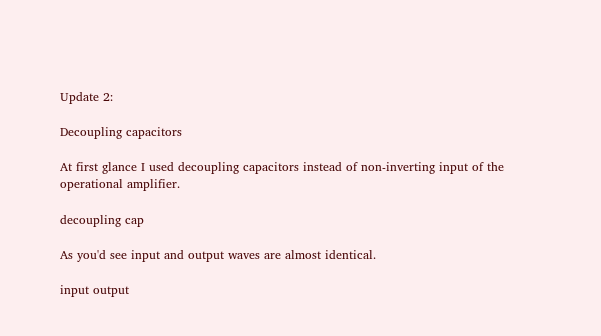Update 2:

Decoupling capacitors

At first glance I used decoupling capacitors instead of non-inverting input of the operational amplifier.

decoupling cap

As you'd see input and output waves are almost identical.

input output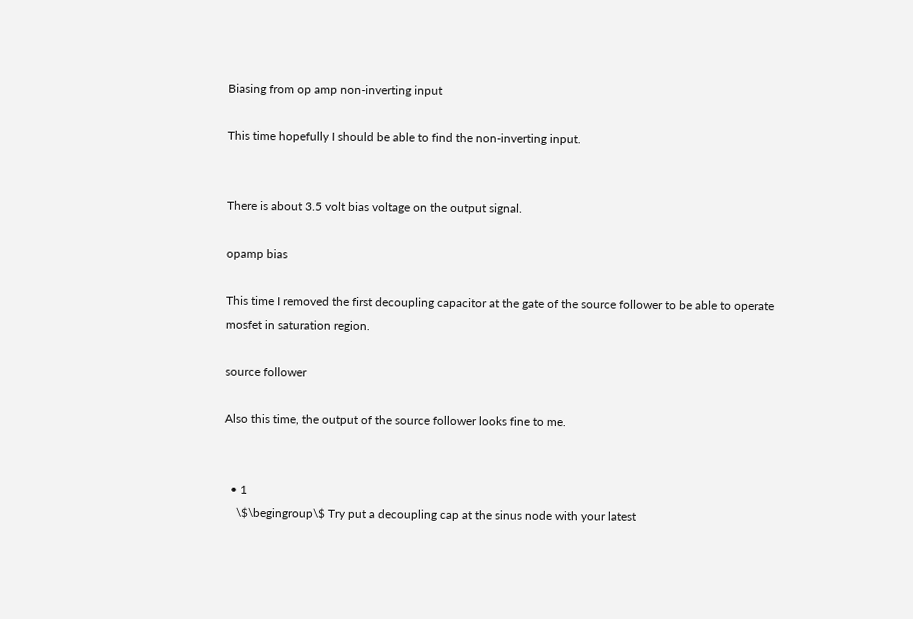Biasing from op amp non-inverting input

This time hopefully I should be able to find the non-inverting input.


There is about 3.5 volt bias voltage on the output signal.

opamp bias

This time I removed the first decoupling capacitor at the gate of the source follower to be able to operate mosfet in saturation region.

source follower

Also this time, the output of the source follower looks fine to me.


  • 1
    \$\begingroup\$ Try put a decoupling cap at the sinus node with your latest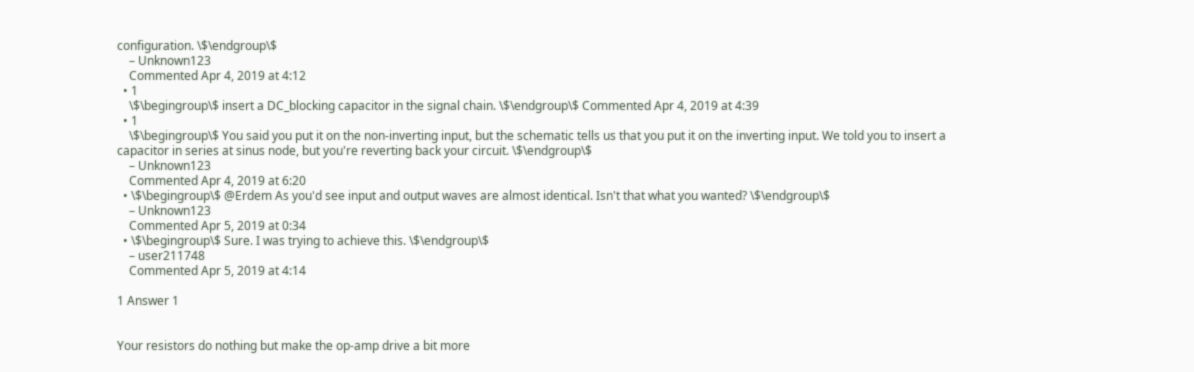configuration. \$\endgroup\$
    – Unknown123
    Commented Apr 4, 2019 at 4:12
  • 1
    \$\begingroup\$ insert a DC_blocking capacitor in the signal chain. \$\endgroup\$ Commented Apr 4, 2019 at 4:39
  • 1
    \$\begingroup\$ You said you put it on the non-inverting input, but the schematic tells us that you put it on the inverting input. We told you to insert a capacitor in series at sinus node, but you're reverting back your circuit. \$\endgroup\$
    – Unknown123
    Commented Apr 4, 2019 at 6:20
  • \$\begingroup\$ @Erdem As you'd see input and output waves are almost identical. Isn't that what you wanted? \$\endgroup\$
    – Unknown123
    Commented Apr 5, 2019 at 0:34
  • \$\begingroup\$ Sure. I was trying to achieve this. \$\endgroup\$
    – user211748
    Commented Apr 5, 2019 at 4:14

1 Answer 1


Your resistors do nothing but make the op-amp drive a bit more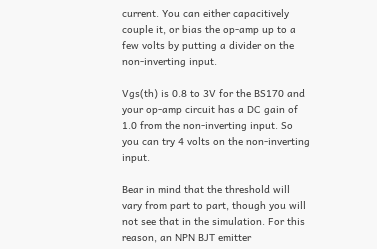current. You can either capacitively couple it, or bias the op-amp up to a few volts by putting a divider on the non-inverting input.

Vgs(th) is 0.8 to 3V for the BS170 and your op-amp circuit has a DC gain of 1.0 from the non-inverting input. So you can try 4 volts on the non-inverting input.

Bear in mind that the threshold will vary from part to part, though you will not see that in the simulation. For this reason, an NPN BJT emitter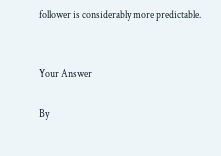follower is considerably more predictable.


Your Answer

By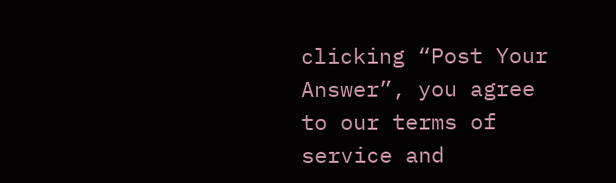clicking “Post Your Answer”, you agree to our terms of service and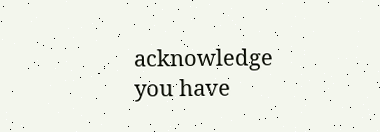acknowledge you have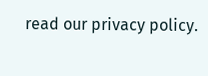read our privacy policy.